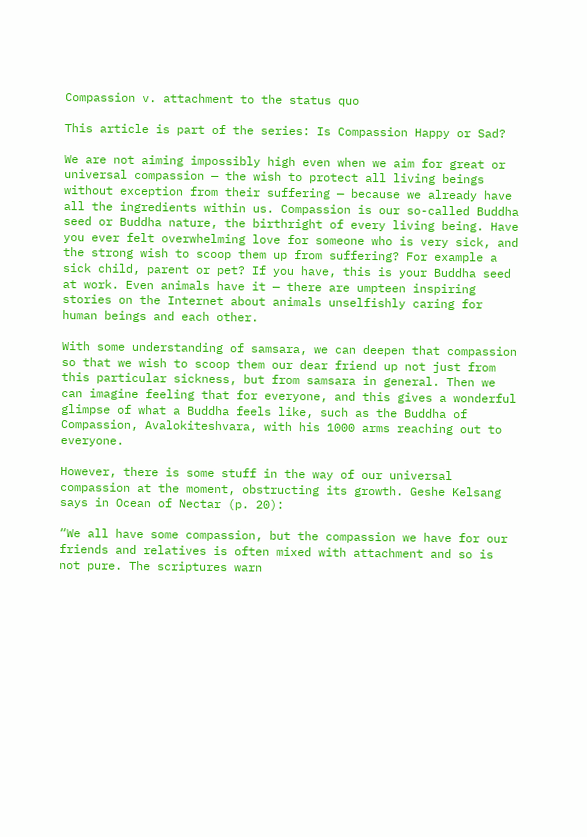Compassion v. attachment to the status quo

This article is part of the series: Is Compassion Happy or Sad?

We are not aiming impossibly high even when we aim for great or universal compassion — the wish to protect all living beings without exception from their suffering — because we already have all the ingredients within us. Compassion is our so-called Buddha seed or Buddha nature, the birthright of every living being. Have you ever felt overwhelming love for someone who is very sick, and the strong wish to scoop them up from suffering? For example a sick child, parent or pet? If you have, this is your Buddha seed at work. Even animals have it — there are umpteen inspiring stories on the Internet about animals unselfishly caring for human beings and each other.

With some understanding of samsara, we can deepen that compassion so that we wish to scoop them our dear friend up not just from this particular sickness, but from samsara in general. Then we can imagine feeling that for everyone, and this gives a wonderful glimpse of what a Buddha feels like, such as the Buddha of Compassion, Avalokiteshvara, with his 1000 arms reaching out to everyone.

However, there is some stuff in the way of our universal compassion at the moment, obstructing its growth. Geshe Kelsang says in Ocean of Nectar (p. 20):

“We all have some compassion, but the compassion we have for our friends and relatives is often mixed with attachment and so is not pure. The scriptures warn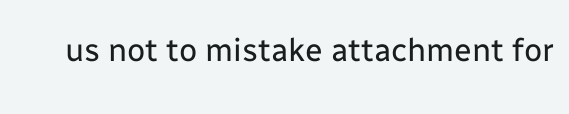us not to mistake attachment for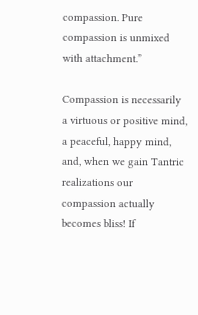compassion. Pure compassion is unmixed with attachment.”

Compassion is necessarily a virtuous or positive mind, a peaceful, happy mind, and, when we gain Tantric realizations our compassion actually becomes bliss! If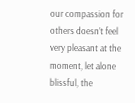our compassion for others doesn’t feel very pleasant at the moment, let alone blissful, the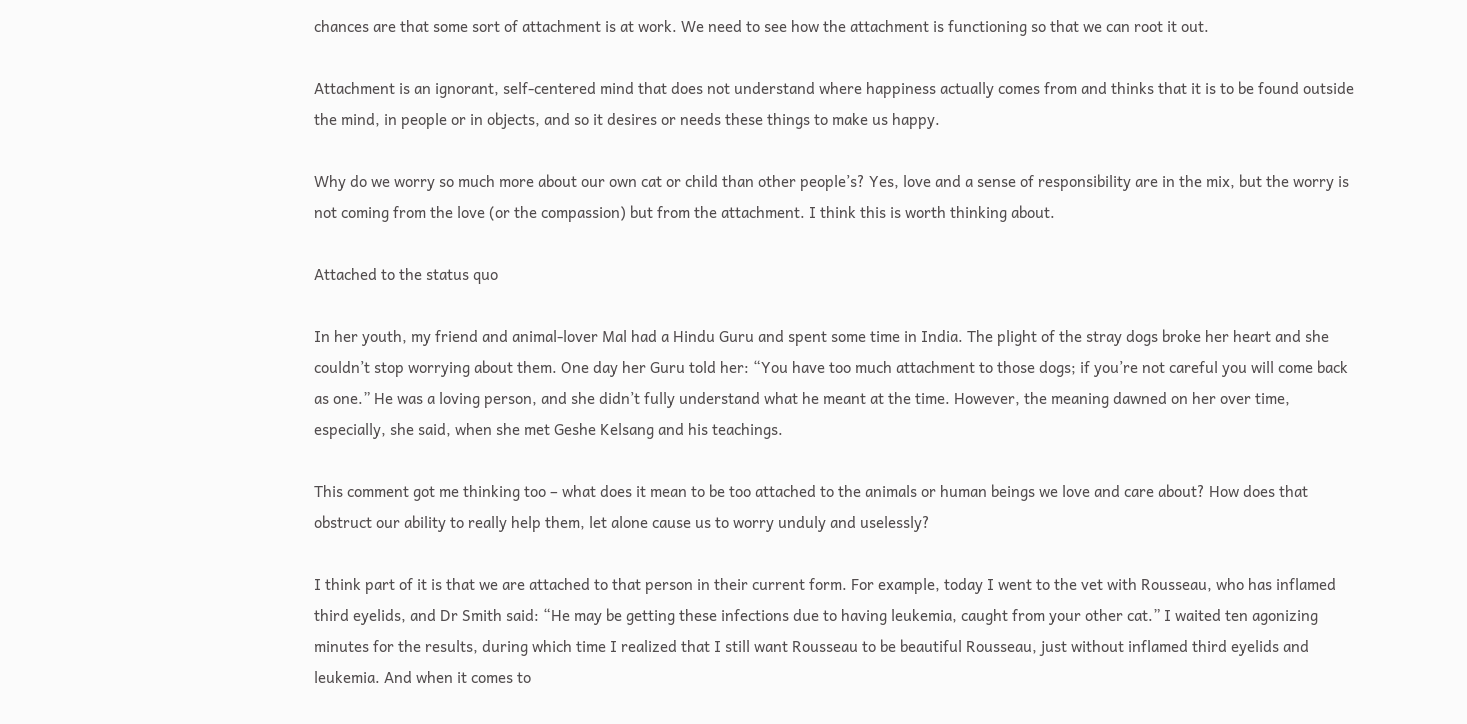chances are that some sort of attachment is at work. We need to see how the attachment is functioning so that we can root it out.

Attachment is an ignorant, self-centered mind that does not understand where happiness actually comes from and thinks that it is to be found outside the mind, in people or in objects, and so it desires or needs these things to make us happy.

Why do we worry so much more about our own cat or child than other people’s? Yes, love and a sense of responsibility are in the mix, but the worry is not coming from the love (or the compassion) but from the attachment. I think this is worth thinking about.

Attached to the status quo

In her youth, my friend and animal-lover Mal had a Hindu Guru and spent some time in India. The plight of the stray dogs broke her heart and she couldn’t stop worrying about them. One day her Guru told her: “You have too much attachment to those dogs; if you’re not careful you will come back as one.” He was a loving person, and she didn’t fully understand what he meant at the time. However, the meaning dawned on her over time, especially, she said, when she met Geshe Kelsang and his teachings.

This comment got me thinking too – what does it mean to be too attached to the animals or human beings we love and care about? How does that obstruct our ability to really help them, let alone cause us to worry unduly and uselessly?

I think part of it is that we are attached to that person in their current form. For example, today I went to the vet with Rousseau, who has inflamed third eyelids, and Dr Smith said: “He may be getting these infections due to having leukemia, caught from your other cat.” I waited ten agonizing minutes for the results, during which time I realized that I still want Rousseau to be beautiful Rousseau, just without inflamed third eyelids and leukemia. And when it comes to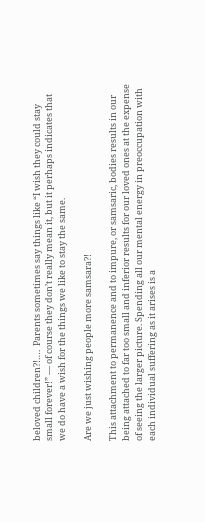beloved children?!….  Parents sometimes say things like “I wish they could stay small forever!” — of course they don’t really mean it, but it perhaps indicates that we do have a wish for the things we like to stay the same.

Are we just wishing people more samsara?!

This attachment to permanence and to impure, or samsaric, bodies results in our being attached to far too small and inferior results for our loved ones at the expense of seeing the larger picture. Spending all our mental energy in preoccupation with each individual suffering as it arises is a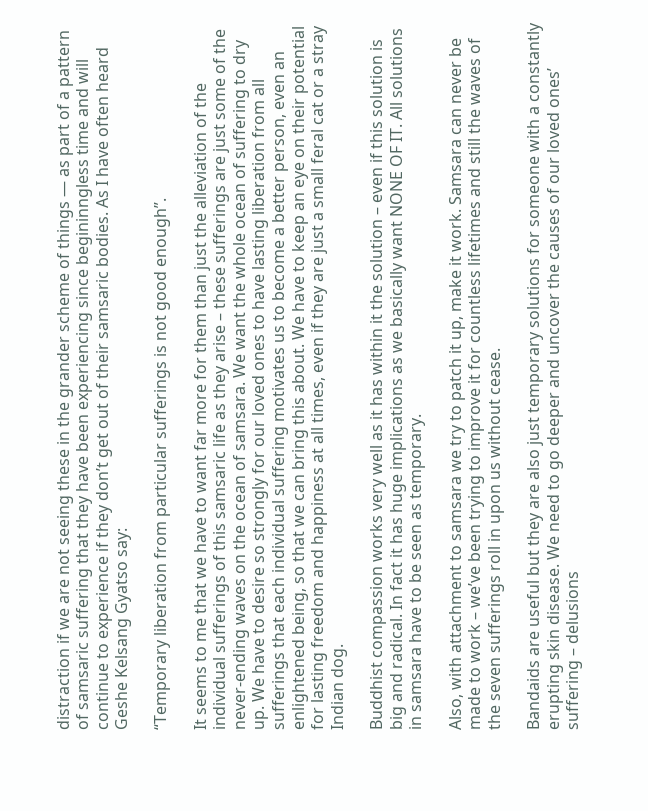distraction if we are not seeing these in the grander scheme of things — as part of a pattern of samsaric suffering that they have been experiencing since begininngless time and will continue to experience if they don’t get out of their samsaric bodies. As I have often heard Geshe Kelsang Gyatso say:

“Temporary liberation from particular sufferings is not good enough”.

It seems to me that we have to want far more for them than just the alleviation of the individual sufferings of this samsaric life as they arise – these sufferings are just some of the never-ending waves on the ocean of samsara. We want the whole ocean of suffering to dry up. We have to desire so strongly for our loved ones to have lasting liberation from all sufferings that each individual suffering motivates us to become a better person, even an enlightened being, so that we can bring this about. We have to keep an eye on their potential for lasting freedom and happiness at all times, even if they are just a small feral cat or a stray Indian dog.

Buddhist compassion works very well as it has within it the solution – even if this solution is big and radical. In fact it has huge implications as we basically want NONE OF IT. All solutions in samsara have to be seen as temporary.

Also, with attachment to samsara we try to patch it up, make it work. Samsara can never be made to work – we’ve been trying to improve it for countless lifetimes and still the waves of the seven sufferings roll in upon us without cease.

Bandaids are useful but they are also just temporary solutions for someone with a constantly erupting skin disease. We need to go deeper and uncover the causes of our loved ones’ suffering – delusions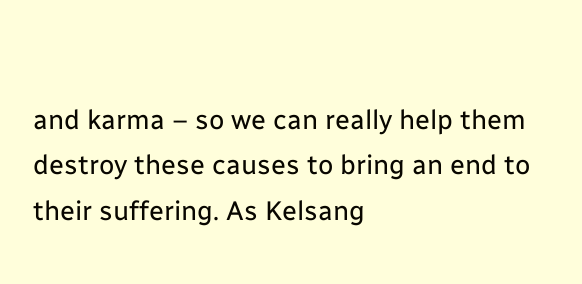and karma – so we can really help them destroy these causes to bring an end to their suffering. As Kelsang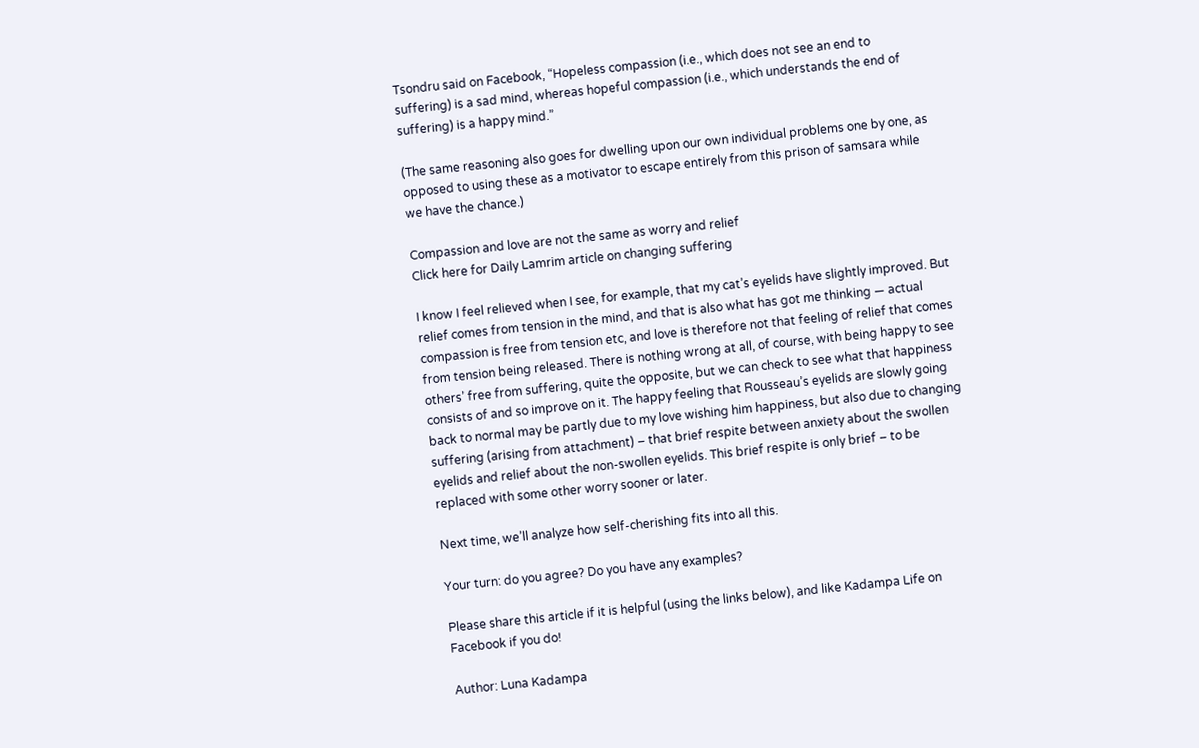Tsondru said on Facebook, “Hopeless compassion (i.e., which does not see an end to suffering) is a sad mind, whereas hopeful compassion (i.e., which understands the end of suffering) is a happy mind.”

(The same reasoning also goes for dwelling upon our own individual problems one by one, as opposed to using these as a motivator to escape entirely from this prison of samsara while we have the chance.)

Compassion and love are not the same as worry and relief
Click here for Daily Lamrim article on changing suffering

I know I feel relieved when I see, for example, that my cat’s eyelids have slightly improved. But relief comes from tension in the mind, and that is also what has got me thinking — actual compassion is free from tension etc, and love is therefore not that feeling of relief that comes from tension being released. There is nothing wrong at all, of course, with being happy to see others’ free from suffering, quite the opposite, but we can check to see what that happiness consists of and so improve on it. The happy feeling that Rousseau’s eyelids are slowly going back to normal may be partly due to my love wishing him happiness, but also due to changing suffering (arising from attachment) – that brief respite between anxiety about the swollen eyelids and relief about the non-swollen eyelids. This brief respite is only brief – to be replaced with some other worry sooner or later.

Next time, we’ll analyze how self-cherishing fits into all this.

Your turn: do you agree? Do you have any examples?

Please share this article if it is helpful (using the links below), and like Kadampa Life on Facebook if you do!

Author: Luna Kadampa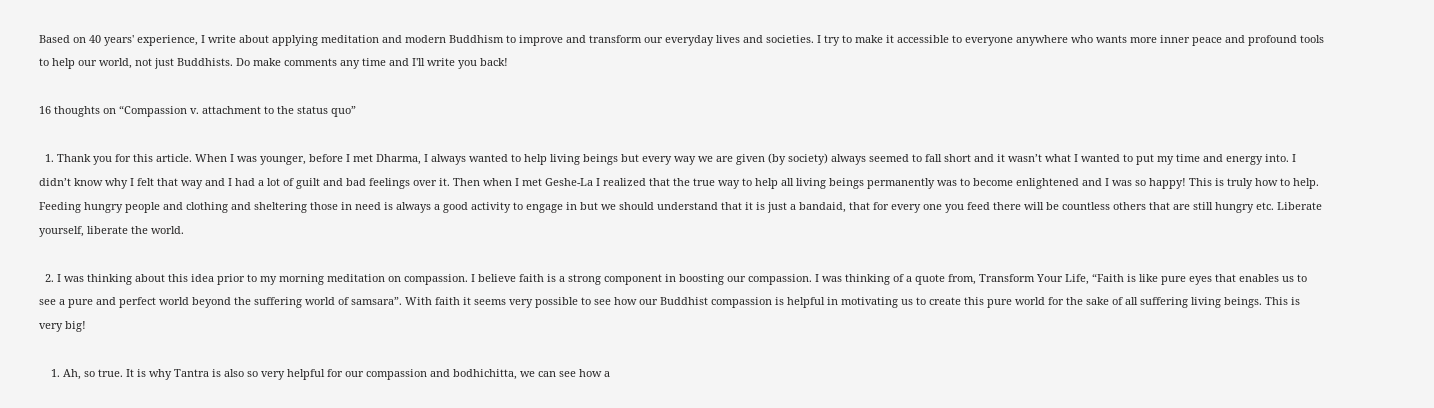Based on 40 years' experience, I write about applying meditation and modern Buddhism to improve and transform our everyday lives and societies. I try to make it accessible to everyone anywhere who wants more inner peace and profound tools to help our world, not just Buddhists. Do make comments any time and I'll write you back!

16 thoughts on “Compassion v. attachment to the status quo”

  1. Thank you for this article. When I was younger, before I met Dharma, I always wanted to help living beings but every way we are given (by society) always seemed to fall short and it wasn’t what I wanted to put my time and energy into. I didn’t know why I felt that way and I had a lot of guilt and bad feelings over it. Then when I met Geshe-La I realized that the true way to help all living beings permanently was to become enlightened and I was so happy! This is truly how to help. Feeding hungry people and clothing and sheltering those in need is always a good activity to engage in but we should understand that it is just a bandaid, that for every one you feed there will be countless others that are still hungry etc. Liberate yourself, liberate the world.

  2. I was thinking about this idea prior to my morning meditation on compassion. I believe faith is a strong component in boosting our compassion. I was thinking of a quote from, Transform Your Life, “Faith is like pure eyes that enables us to see a pure and perfect world beyond the suffering world of samsara”. With faith it seems very possible to see how our Buddhist compassion is helpful in motivating us to create this pure world for the sake of all suffering living beings. This is very big!

    1. Ah, so true. It is why Tantra is also so very helpful for our compassion and bodhichitta, we can see how a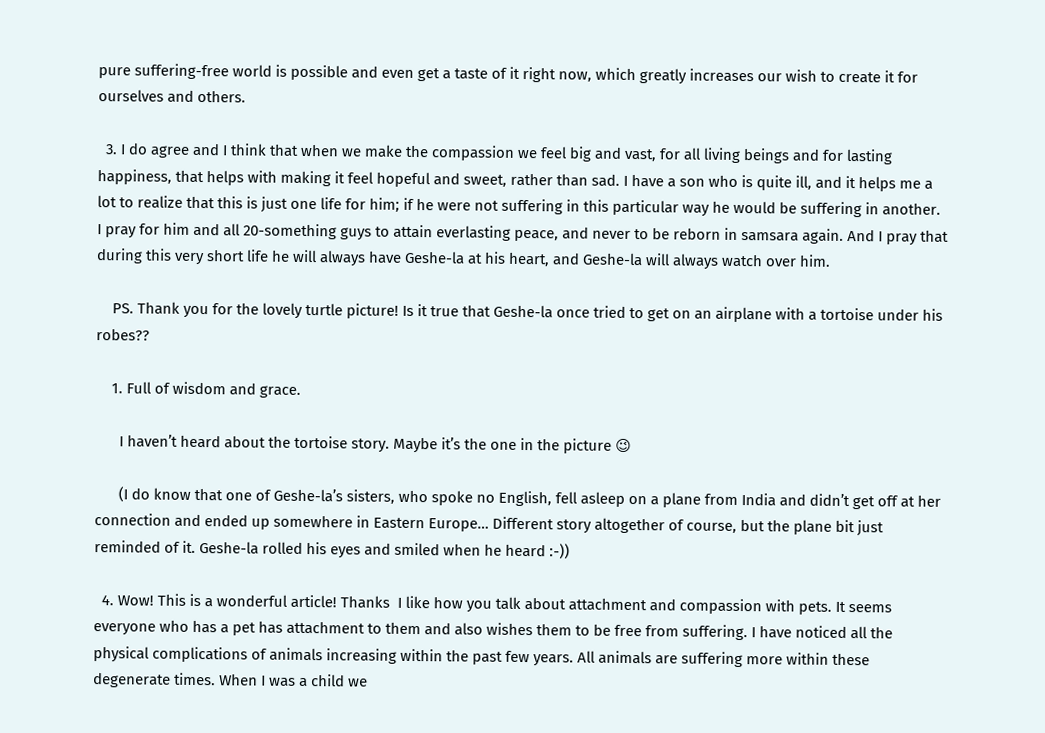pure suffering-free world is possible and even get a taste of it right now, which greatly increases our wish to create it for ourselves and others.

  3. I do agree and I think that when we make the compassion we feel big and vast, for all living beings and for lasting happiness, that helps with making it feel hopeful and sweet, rather than sad. I have a son who is quite ill, and it helps me a lot to realize that this is just one life for him; if he were not suffering in this particular way he would be suffering in another. I pray for him and all 20-something guys to attain everlasting peace, and never to be reborn in samsara again. And I pray that during this very short life he will always have Geshe-la at his heart, and Geshe-la will always watch over him.

    PS. Thank you for the lovely turtle picture! Is it true that Geshe-la once tried to get on an airplane with a tortoise under his robes??

    1. Full of wisdom and grace.

      I haven’t heard about the tortoise story. Maybe it’s the one in the picture 😉

      (I do know that one of Geshe-la’s sisters, who spoke no English, fell asleep on a plane from India and didn’t get off at her connection and ended up somewhere in Eastern Europe… Different story altogether of course, but the plane bit just reminded of it. Geshe-la rolled his eyes and smiled when he heard :-))

  4. Wow! This is a wonderful article! Thanks  I like how you talk about attachment and compassion with pets. It seems everyone who has a pet has attachment to them and also wishes them to be free from suffering. I have noticed all the physical complications of animals increasing within the past few years. All animals are suffering more within these degenerate times. When I was a child we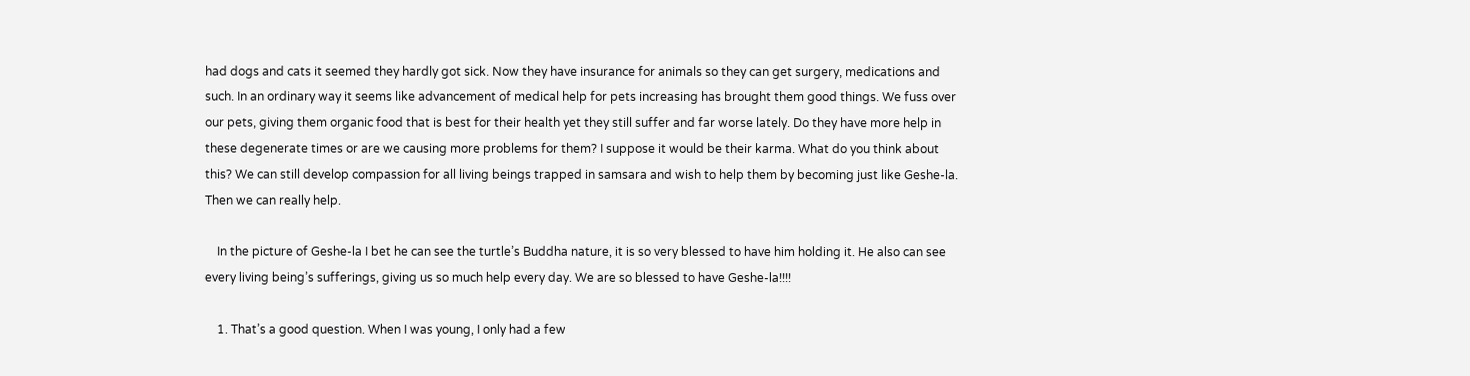had dogs and cats it seemed they hardly got sick. Now they have insurance for animals so they can get surgery, medications and such. In an ordinary way it seems like advancement of medical help for pets increasing has brought them good things. We fuss over our pets, giving them organic food that is best for their health yet they still suffer and far worse lately. Do they have more help in these degenerate times or are we causing more problems for them? I suppose it would be their karma. What do you think about this? We can still develop compassion for all living beings trapped in samsara and wish to help them by becoming just like Geshe-la. Then we can really help.

    In the picture of Geshe-la I bet he can see the turtle’s Buddha nature, it is so very blessed to have him holding it. He also can see every living being’s sufferings, giving us so much help every day. We are so blessed to have Geshe-la!!!!

    1. That’s a good question. When I was young, I only had a few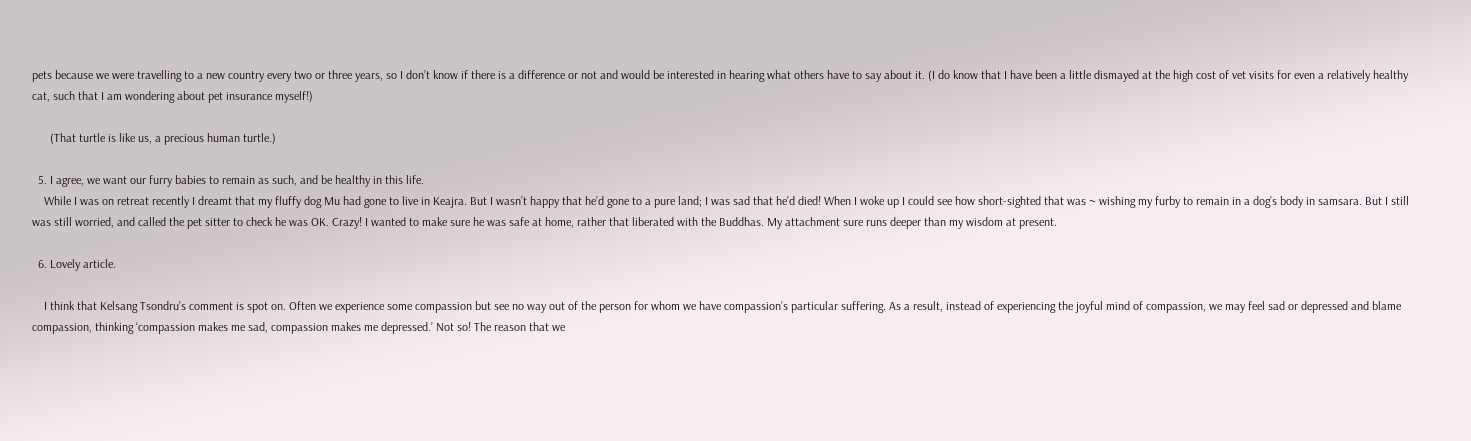pets because we were travelling to a new country every two or three years, so I don’t know if there is a difference or not and would be interested in hearing what others have to say about it. (I do know that I have been a little dismayed at the high cost of vet visits for even a relatively healthy cat, such that I am wondering about pet insurance myself!)

      (That turtle is like us, a precious human turtle.)

  5. I agree, we want our furry babies to remain as such, and be healthy in this life.
    While I was on retreat recently I dreamt that my fluffy dog Mu had gone to live in Keajra. But I wasn’t happy that he’d gone to a pure land; I was sad that he’d died! When I woke up I could see how short-sighted that was ~ wishing my furby to remain in a dog’s body in samsara. But I still was still worried, and called the pet sitter to check he was OK. Crazy! I wanted to make sure he was safe at home, rather that liberated with the Buddhas. My attachment sure runs deeper than my wisdom at present.

  6. Lovely article.

    I think that Kelsang Tsondru’s comment is spot on. Often we experience some compassion but see no way out of the person for whom we have compassion’s particular suffering. As a result, instead of experiencing the joyful mind of compassion, we may feel sad or depressed and blame compassion, thinking ‘compassion makes me sad, compassion makes me depressed.’ Not so! The reason that we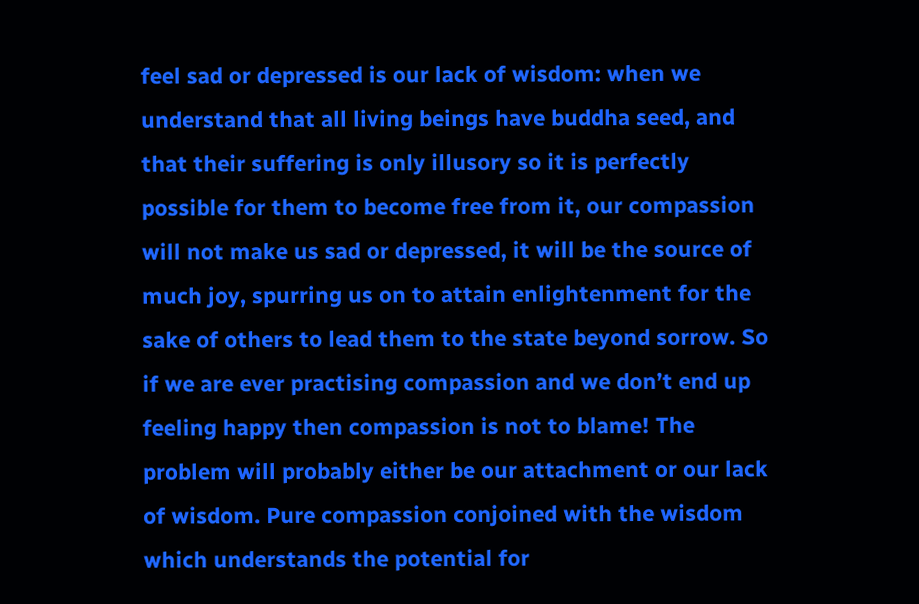feel sad or depressed is our lack of wisdom: when we understand that all living beings have buddha seed, and that their suffering is only illusory so it is perfectly possible for them to become free from it, our compassion will not make us sad or depressed, it will be the source of much joy, spurring us on to attain enlightenment for the sake of others to lead them to the state beyond sorrow. So if we are ever practising compassion and we don’t end up feeling happy then compassion is not to blame! The problem will probably either be our attachment or our lack of wisdom. Pure compassion conjoined with the wisdom which understands the potential for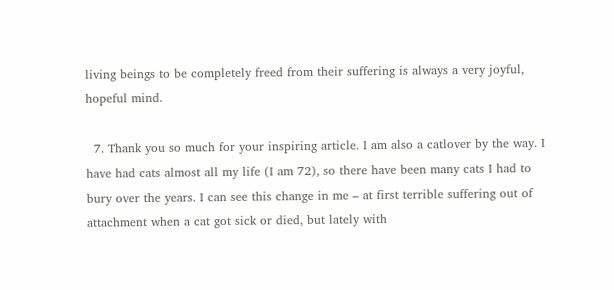living beings to be completely freed from their suffering is always a very joyful, hopeful mind.

  7. Thank you so much for your inspiring article. I am also a catlover by the way. I have had cats almost all my life (I am 72), so there have been many cats I had to bury over the years. I can see this change in me – at first terrible suffering out of attachment when a cat got sick or died, but lately with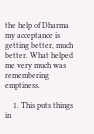the help of Dharma my acceptance is getting better, much better. What helped me very much was remembering emptiness.

    1. This puts things in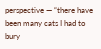perspective — “there have been many cats I had to bury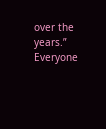over the years.” Everyone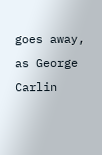goes away, as George Carlin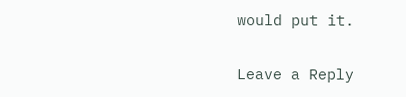would put it.

Leave a Reply